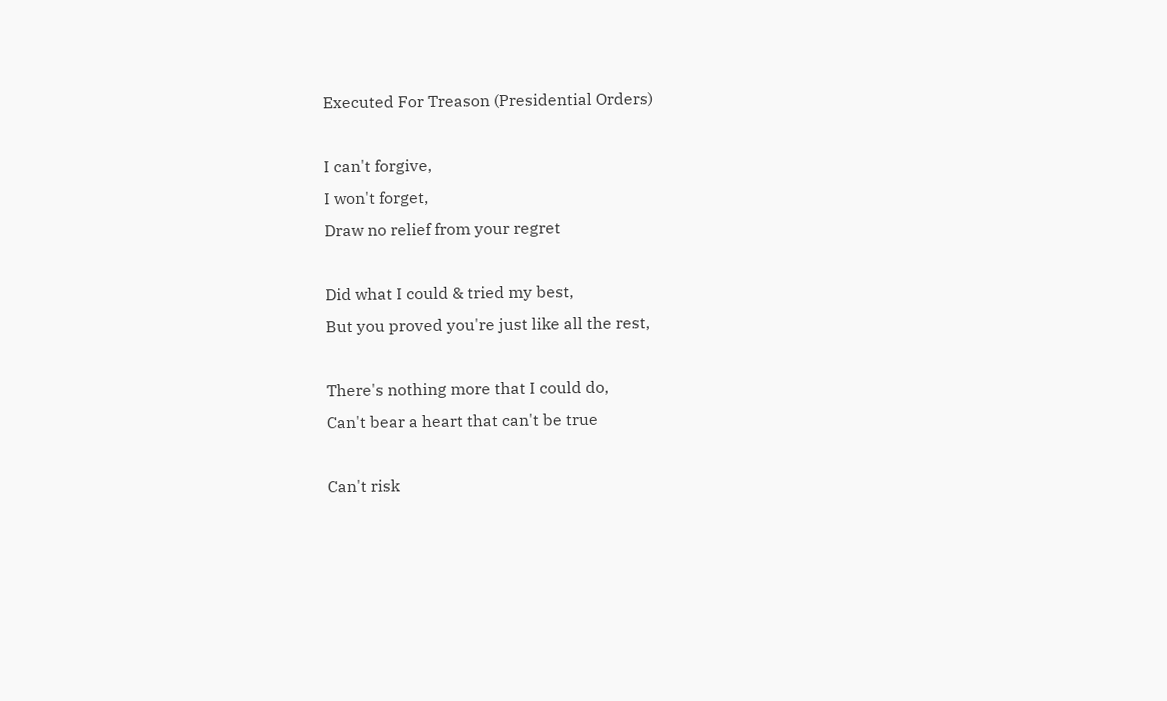Executed For Treason (Presidential Orders)

I can't forgive,
I won't forget,
Draw no relief from your regret

Did what I could & tried my best,
But you proved you're just like all the rest,

There's nothing more that I could do,
Can't bear a heart that can't be true

Can't risk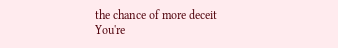the chance of more deceit
You're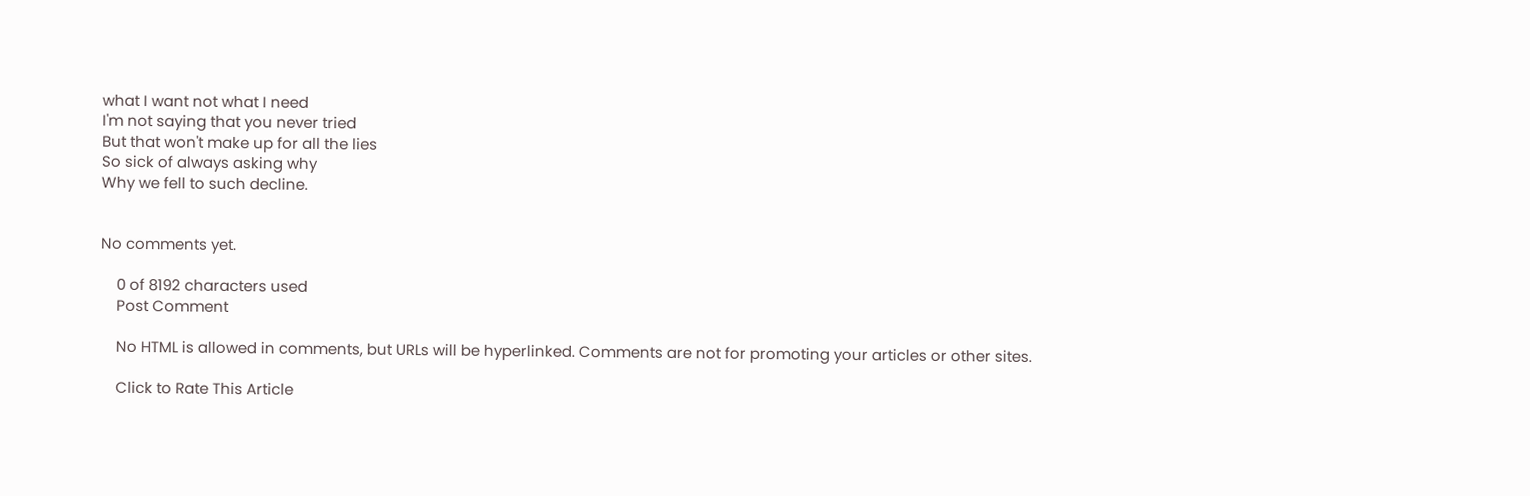what I want not what I need
I'm not saying that you never tried
But that won't make up for all the lies
So sick of always asking why
Why we fell to such decline.


No comments yet.

    0 of 8192 characters used
    Post Comment

    No HTML is allowed in comments, but URLs will be hyperlinked. Comments are not for promoting your articles or other sites.

    Click to Rate This Article